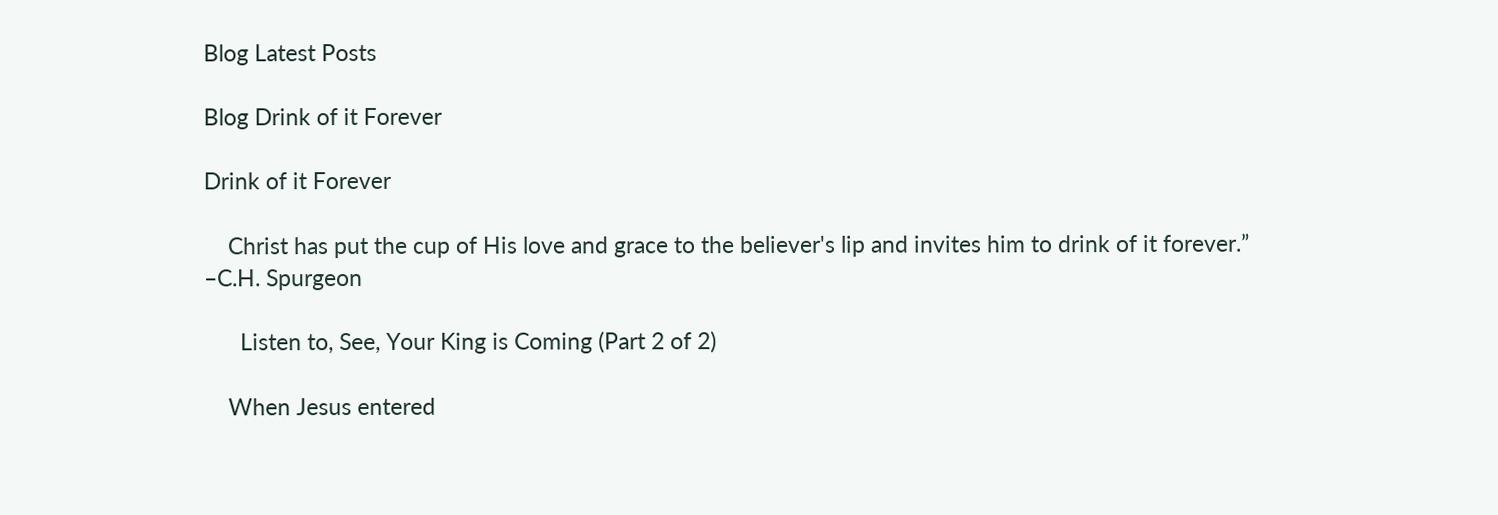Blog Latest Posts

Blog Drink of it Forever

Drink of it Forever

    Christ has put the cup of His love and grace to the believer's lip and invites him to drink of it forever.” –C.H. Spurgeon

      Listen to, See, Your King is Coming (Part 2 of 2)

    When Jesus entered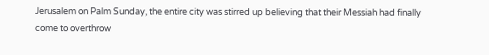Jerusalem on Palm Sunday, the entire city was stirred up believing that their Messiah had finally come to overthrow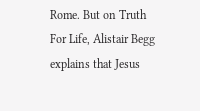Rome. But on Truth For Life, Alistair Begg explains that Jesus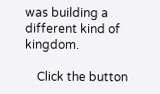was building a different kind of kingdom.

    Click the button